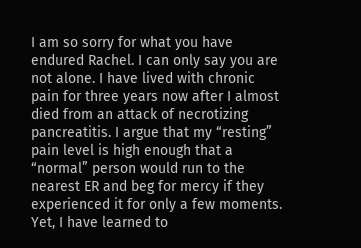I am so sorry for what you have endured Rachel. I can only say you are not alone. I have lived with chronic pain for three years now after I almost died from an attack of necrotizing pancreatitis. I argue that my “resting” pain level is high enough that a “normal” person would run to the nearest ER and beg for mercy if they experienced it for only a few moments. Yet, I have learned to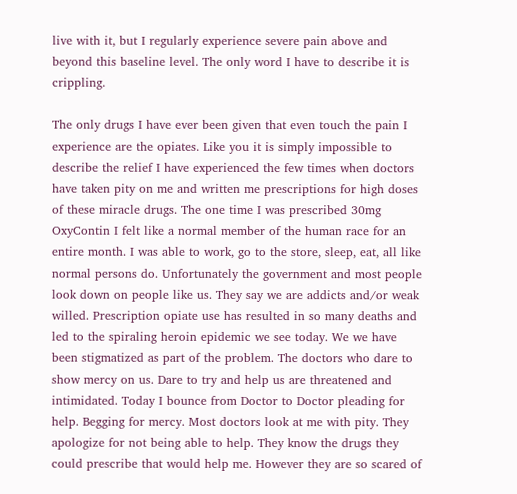live with it, but I regularly experience severe pain above and beyond this baseline level. The only word I have to describe it is crippling.

The only drugs I have ever been given that even touch the pain I experience are the opiates. Like you it is simply impossible to describe the relief I have experienced the few times when doctors have taken pity on me and written me prescriptions for high doses of these miracle drugs. The one time I was prescribed 30mg OxyContin I felt like a normal member of the human race for an entire month. I was able to work, go to the store, sleep, eat, all like normal persons do. Unfortunately the government and most people look down on people like us. They say we are addicts and/or weak willed. Prescription opiate use has resulted in so many deaths and led to the spiraling heroin epidemic we see today. We we have been stigmatized as part of the problem. The doctors who dare to show mercy on us. Dare to try and help us are threatened and intimidated. Today I bounce from Doctor to Doctor pleading for help. Begging for mercy. Most doctors look at me with pity. They apologize for not being able to help. They know the drugs they could prescribe that would help me. However they are so scared of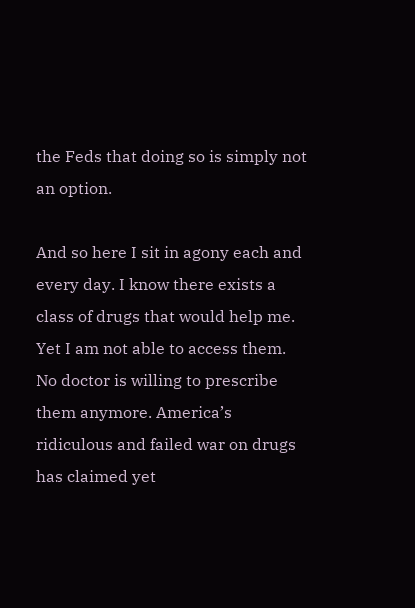the Feds that doing so is simply not an option.

And so here I sit in agony each and every day. I know there exists a class of drugs that would help me. Yet I am not able to access them. No doctor is willing to prescribe them anymore. America’s ridiculous and failed war on drugs has claimed yet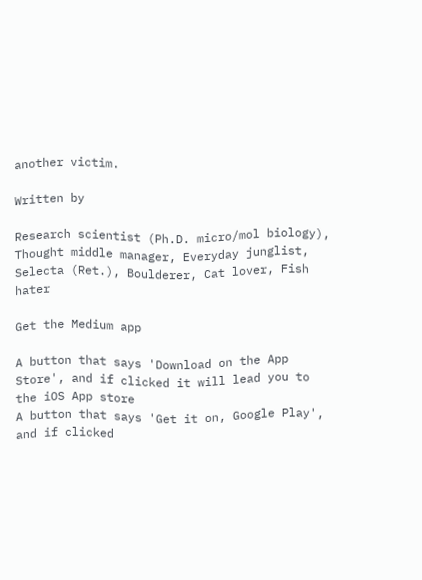another victim.

Written by

Research scientist (Ph.D. micro/mol biology), Thought middle manager, Everyday junglist, Selecta (Ret.), Boulderer, Cat lover, Fish hater

Get the Medium app

A button that says 'Download on the App Store', and if clicked it will lead you to the iOS App store
A button that says 'Get it on, Google Play', and if clicked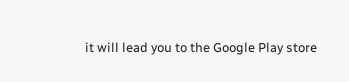it will lead you to the Google Play store